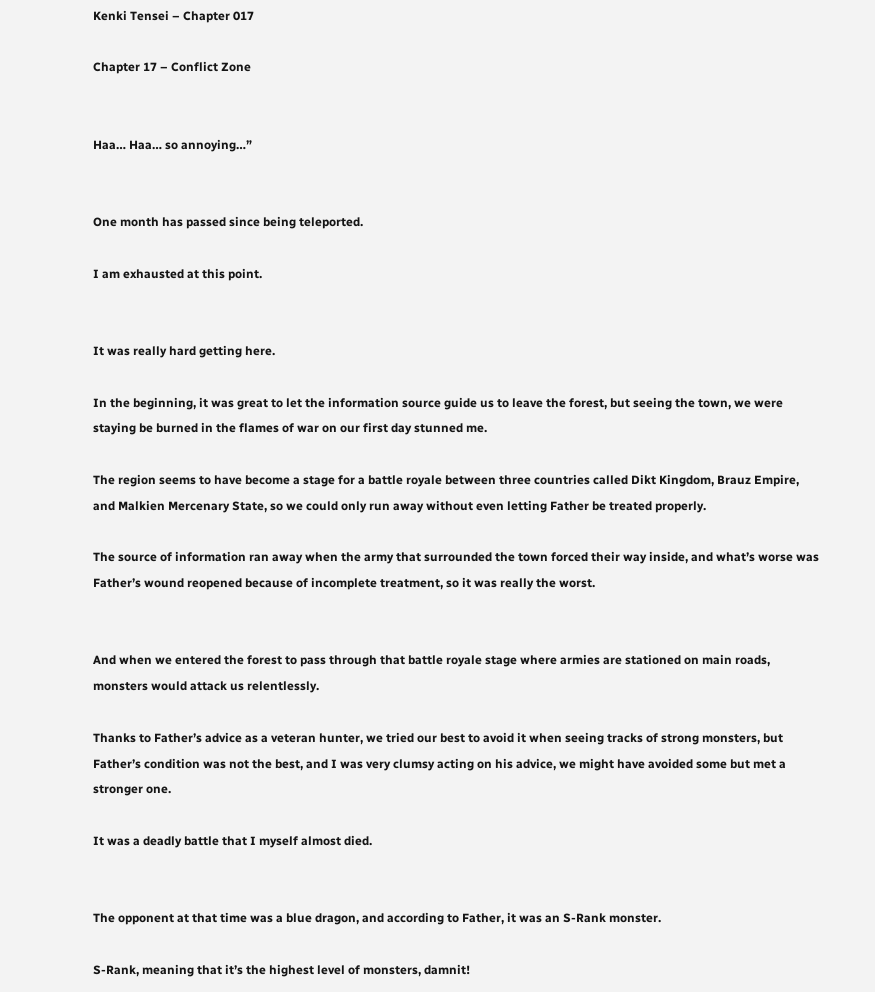Kenki Tensei – Chapter 017

Chapter 17 – Conflict Zone


Haa… Haa… so annoying…”


One month has passed since being teleported.

I am exhausted at this point.


It was really hard getting here.

In the beginning, it was great to let the information source guide us to leave the forest, but seeing the town, we were staying be burned in the flames of war on our first day stunned me.

The region seems to have become a stage for a battle royale between three countries called Dikt Kingdom, Brauz Empire, and Malkien Mercenary State, so we could only run away without even letting Father be treated properly.

The source of information ran away when the army that surrounded the town forced their way inside, and what’s worse was Father’s wound reopened because of incomplete treatment, so it was really the worst.


And when we entered the forest to pass through that battle royale stage where armies are stationed on main roads, monsters would attack us relentlessly.

Thanks to Father’s advice as a veteran hunter, we tried our best to avoid it when seeing tracks of strong monsters, but Father’s condition was not the best, and I was very clumsy acting on his advice, we might have avoided some but met a stronger one.

It was a deadly battle that I myself almost died.


The opponent at that time was a blue dragon, and according to Father, it was an S-Rank monster.

S-Rank, meaning that it’s the highest level of monsters, damnit!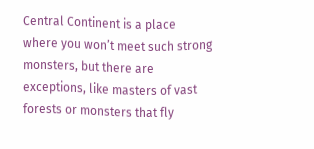Central Continent is a place where you won’t meet such strong monsters, but there are exceptions, like masters of vast forests or monsters that fly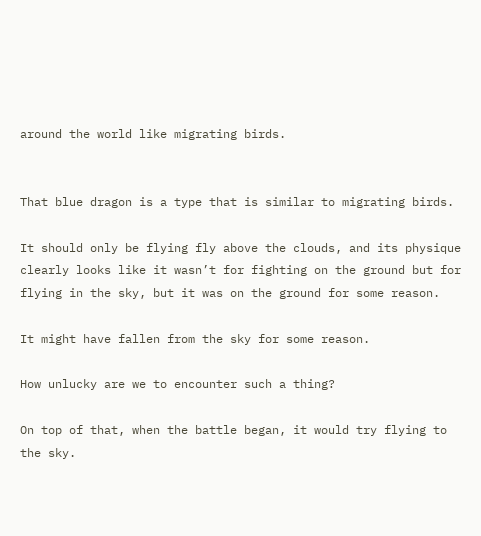around the world like migrating birds.


That blue dragon is a type that is similar to migrating birds.

It should only be flying fly above the clouds, and its physique clearly looks like it wasn’t for fighting on the ground but for flying in the sky, but it was on the ground for some reason.

It might have fallen from the sky for some reason.

How unlucky are we to encounter such a thing?

On top of that, when the battle began, it would try flying to the sky.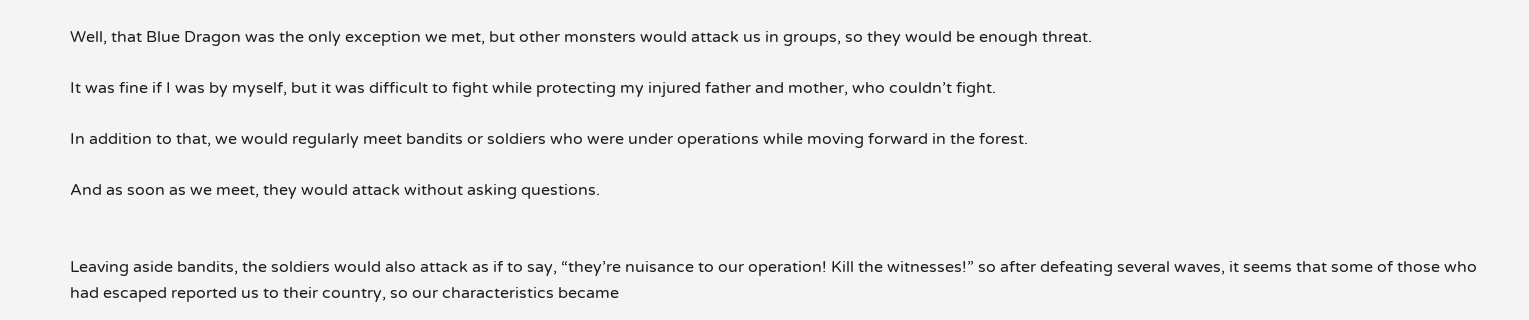Well, that Blue Dragon was the only exception we met, but other monsters would attack us in groups, so they would be enough threat.

It was fine if I was by myself, but it was difficult to fight while protecting my injured father and mother, who couldn’t fight.

In addition to that, we would regularly meet bandits or soldiers who were under operations while moving forward in the forest.

And as soon as we meet, they would attack without asking questions.


Leaving aside bandits, the soldiers would also attack as if to say, “they’re nuisance to our operation! Kill the witnesses!” so after defeating several waves, it seems that some of those who had escaped reported us to their country, so our characteristics became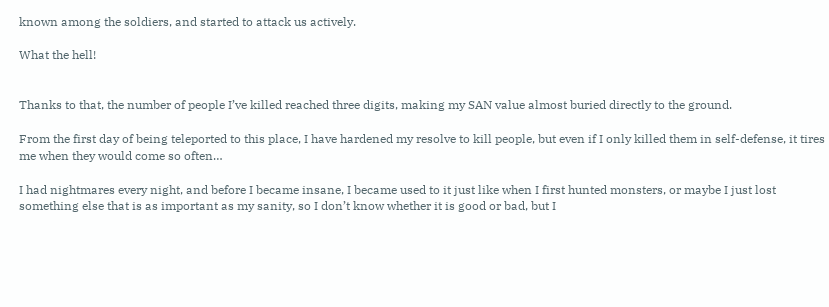known among the soldiers, and started to attack us actively.

What the hell!


Thanks to that, the number of people I’ve killed reached three digits, making my SAN value almost buried directly to the ground.

From the first day of being teleported to this place, I have hardened my resolve to kill people, but even if I only killed them in self-defense, it tires me when they would come so often…

I had nightmares every night, and before I became insane, I became used to it just like when I first hunted monsters, or maybe I just lost something else that is as important as my sanity, so I don’t know whether it is good or bad, but I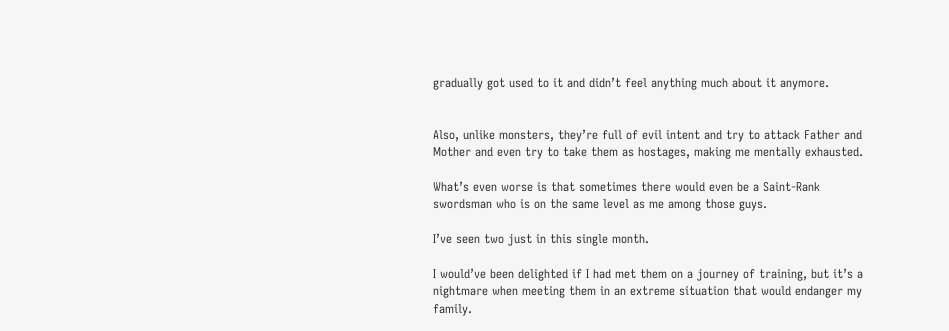gradually got used to it and didn’t feel anything much about it anymore.


Also, unlike monsters, they’re full of evil intent and try to attack Father and Mother and even try to take them as hostages, making me mentally exhausted.

What’s even worse is that sometimes there would even be a Saint-Rank swordsman who is on the same level as me among those guys.

I’ve seen two just in this single month.

I would’ve been delighted if I had met them on a journey of training, but it’s a nightmare when meeting them in an extreme situation that would endanger my family.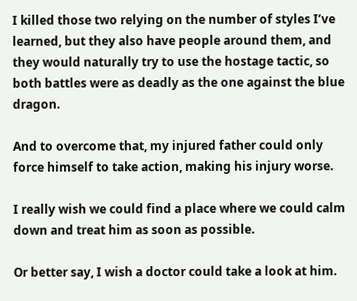I killed those two relying on the number of styles I’ve learned, but they also have people around them, and they would naturally try to use the hostage tactic, so both battles were as deadly as the one against the blue dragon.

And to overcome that, my injured father could only force himself to take action, making his injury worse.

I really wish we could find a place where we could calm down and treat him as soon as possible.

Or better say, I wish a doctor could take a look at him.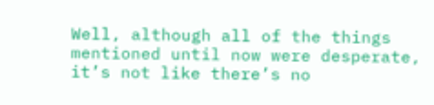Well, although all of the things mentioned until now were desperate, it’s not like there’s no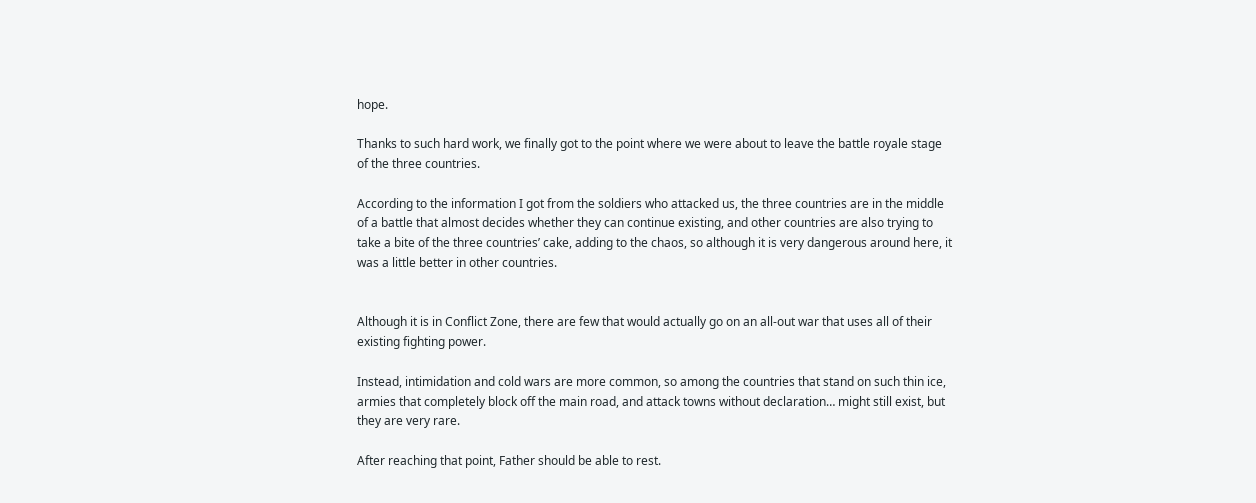hope.

Thanks to such hard work, we finally got to the point where we were about to leave the battle royale stage of the three countries.

According to the information I got from the soldiers who attacked us, the three countries are in the middle of a battle that almost decides whether they can continue existing, and other countries are also trying to take a bite of the three countries’ cake, adding to the chaos, so although it is very dangerous around here, it was a little better in other countries.


Although it is in Conflict Zone, there are few that would actually go on an all-out war that uses all of their existing fighting power.

Instead, intimidation and cold wars are more common, so among the countries that stand on such thin ice, armies that completely block off the main road, and attack towns without declaration… might still exist, but they are very rare.

After reaching that point, Father should be able to rest.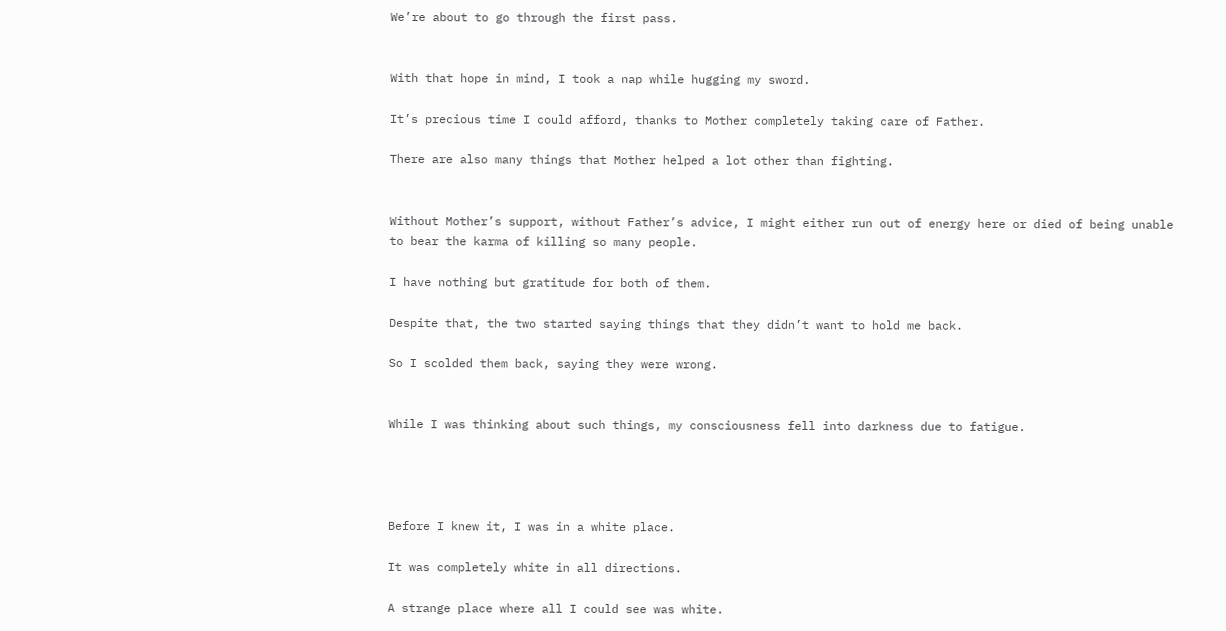We’re about to go through the first pass.


With that hope in mind, I took a nap while hugging my sword.

It’s precious time I could afford, thanks to Mother completely taking care of Father.

There are also many things that Mother helped a lot other than fighting.


Without Mother’s support, without Father’s advice, I might either run out of energy here or died of being unable to bear the karma of killing so many people.

I have nothing but gratitude for both of them.

Despite that, the two started saying things that they didn’t want to hold me back.

So I scolded them back, saying they were wrong.


While I was thinking about such things, my consciousness fell into darkness due to fatigue.




Before I knew it, I was in a white place.

It was completely white in all directions.

A strange place where all I could see was white.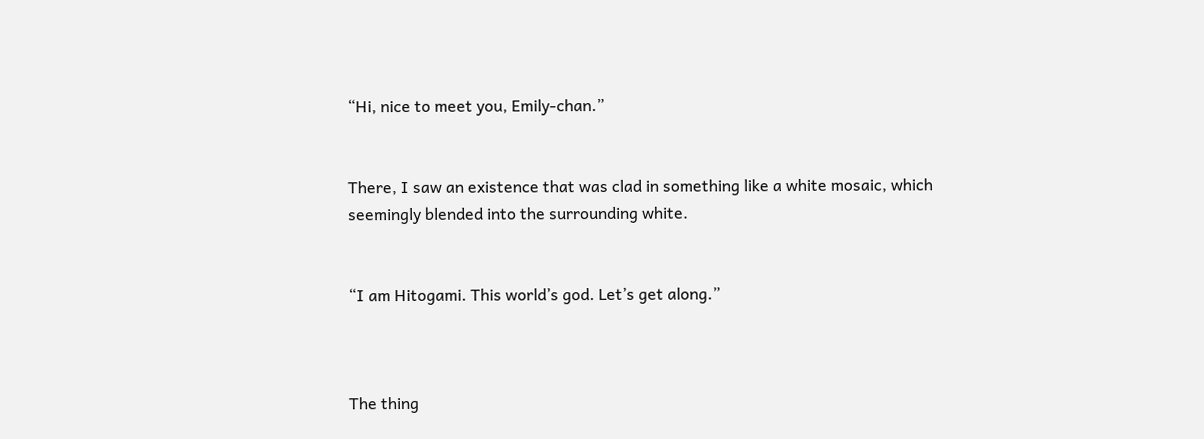“Hi, nice to meet you, Emily-chan.”


There, I saw an existence that was clad in something like a white mosaic, which seemingly blended into the surrounding white.


“I am Hitogami. This world’s god. Let’s get along.”



The thing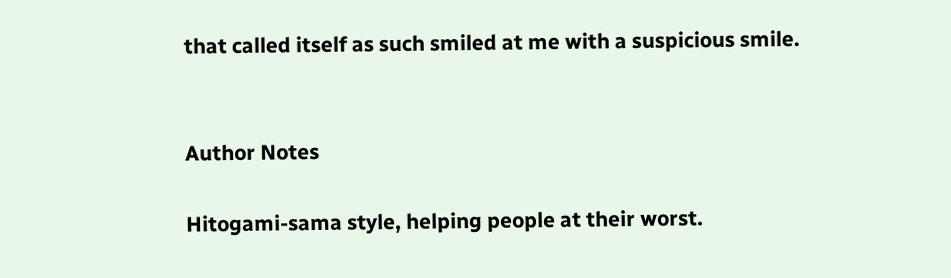that called itself as such smiled at me with a suspicious smile.


Author Notes

Hitogami-sama style, helping people at their worst.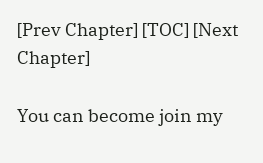[Prev Chapter] [TOC] [Next Chapter]

You can become join my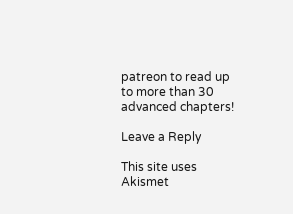patreon to read up to more than 30 advanced chapters!

Leave a Reply

This site uses Akismet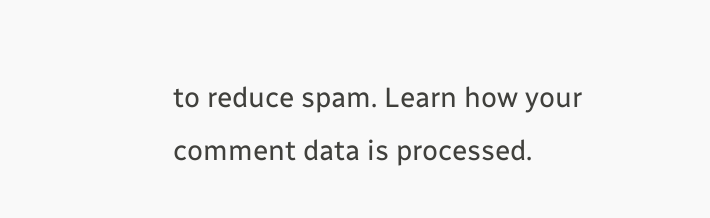to reduce spam. Learn how your comment data is processed.